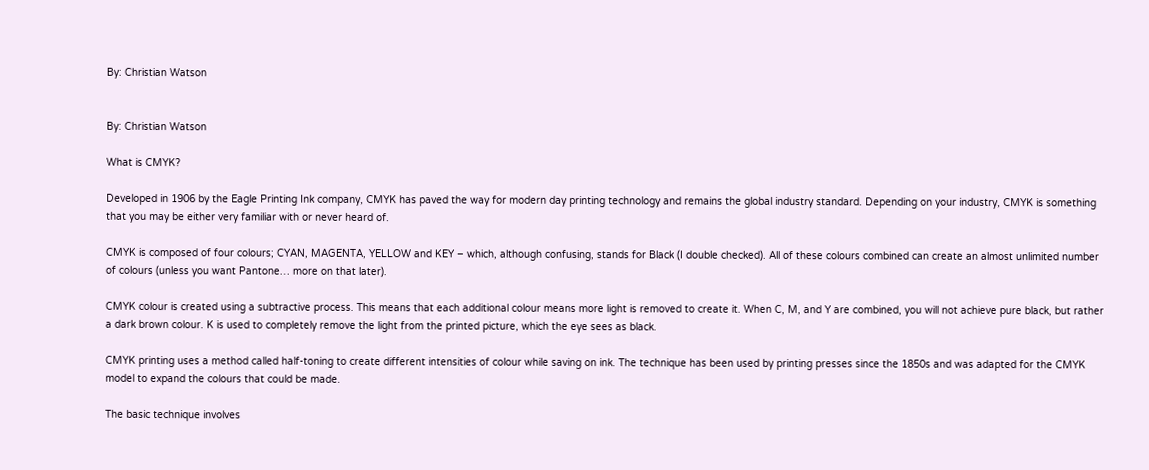By: Christian Watson


By: Christian Watson

What is CMYK?

Developed in 1906 by the Eagle Printing Ink company, CMYK has paved the way for modern day printing technology and remains the global industry standard. Depending on your industry, CMYK is something that you may be either very familiar with or never heard of.

CMYK is composed of four colours; CYAN, MAGENTA, YELLOW and KEY – which, although confusing, stands for Black (I double checked). All of these colours combined can create an almost unlimited number of colours (unless you want Pantone… more on that later).

CMYK colour is created using a subtractive process. This means that each additional colour means more light is removed to create it. When C, M, and Y are combined, you will not achieve pure black, but rather a dark brown colour. K is used to completely remove the light from the printed picture, which the eye sees as black.

CMYK printing uses a method called half-toning to create different intensities of colour while saving on ink. The technique has been used by printing presses since the 1850s and was adapted for the CMYK model to expand the colours that could be made.

The basic technique involves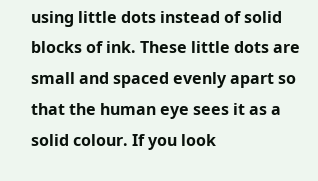using little dots instead of solid blocks of ink. These little dots are small and spaced evenly apart so that the human eye sees it as a solid colour. If you look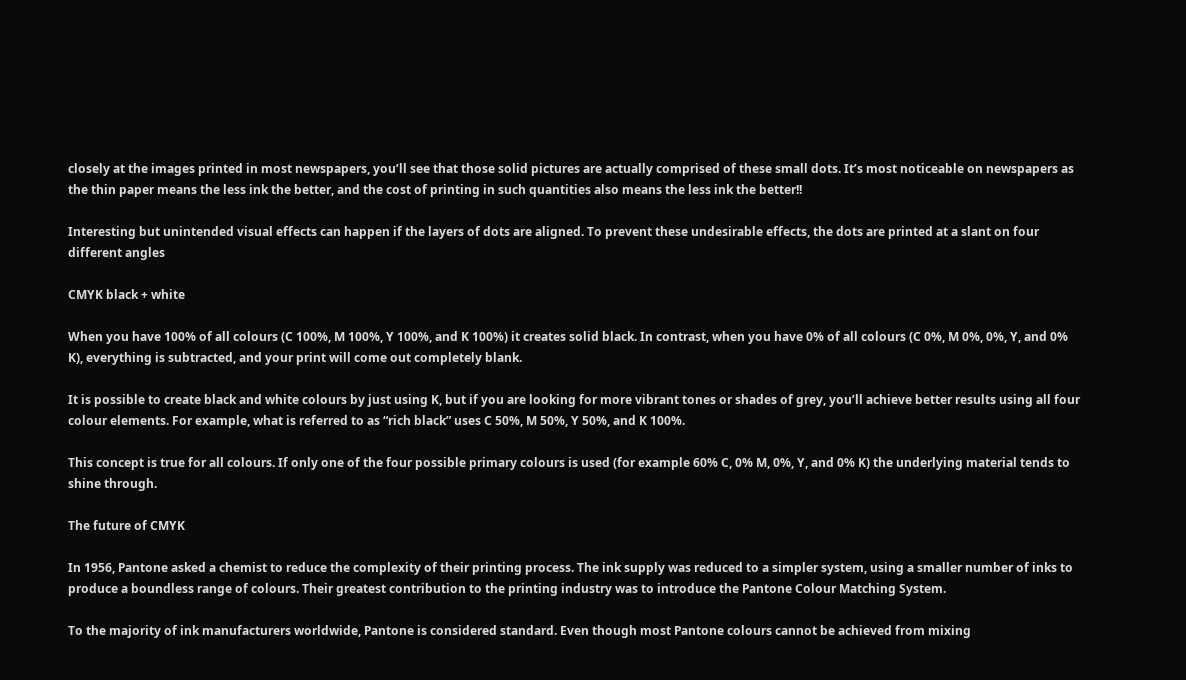closely at the images printed in most newspapers, you’ll see that those solid pictures are actually comprised of these small dots. It’s most noticeable on newspapers as the thin paper means the less ink the better, and the cost of printing in such quantities also means the less ink the better!!

Interesting but unintended visual effects can happen if the layers of dots are aligned. To prevent these undesirable effects, the dots are printed at a slant on four different angles

CMYK black + white

When you have 100% of all colours (C 100%, M 100%, Y 100%, and K 100%) it creates solid black. In contrast, when you have 0% of all colours (C 0%, M 0%, 0%, Y, and 0% K), everything is subtracted, and your print will come out completely blank.

It is possible to create black and white colours by just using K, but if you are looking for more vibrant tones or shades of grey, you’ll achieve better results using all four colour elements. For example, what is referred to as “rich black” uses C 50%, M 50%, Y 50%, and K 100%.

This concept is true for all colours. If only one of the four possible primary colours is used (for example 60% C, 0% M, 0%, Y, and 0% K) the underlying material tends to shine through.

The future of CMYK

In 1956, Pantone asked a chemist to reduce the complexity of their printing process. The ink supply was reduced to a simpler system, using a smaller number of inks to produce a boundless range of colours. Their greatest contribution to the printing industry was to introduce the Pantone Colour Matching System.

To the majority of ink manufacturers worldwide, Pantone is considered standard. Even though most Pantone colours cannot be achieved from mixing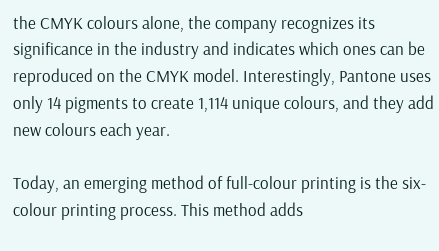the CMYK colours alone, the company recognizes its significance in the industry and indicates which ones can be reproduced on the CMYK model. Interestingly, Pantone uses only 14 pigments to create 1,114 unique colours, and they add new colours each year.

Today, an emerging method of full-colour printing is the six-colour printing process. This method adds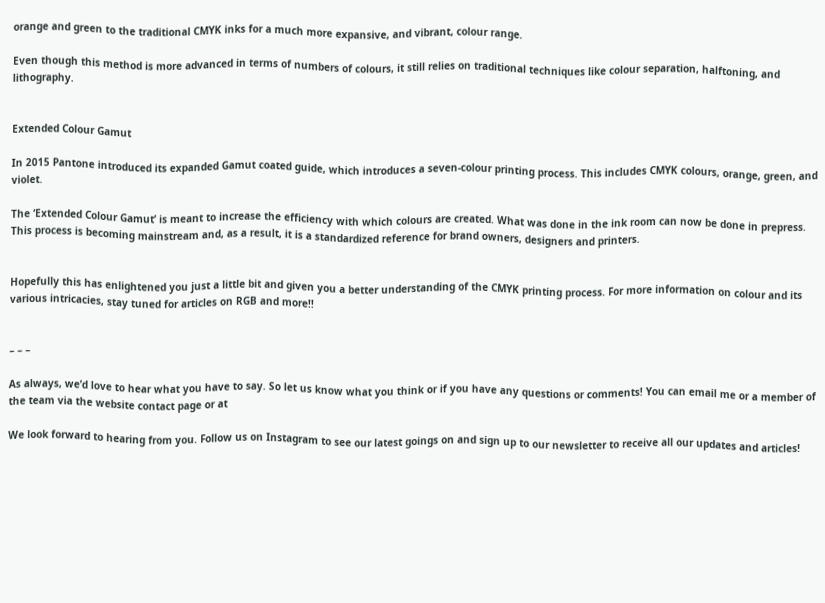orange and green to the traditional CMYK inks for a much more expansive, and vibrant, colour range.

Even though this method is more advanced in terms of numbers of colours, it still relies on traditional techniques like colour separation, halftoning, and lithography.


Extended Colour Gamut

In 2015 Pantone introduced its expanded Gamut coated guide, which introduces a seven-colour printing process. This includes CMYK colours, orange, green, and violet.

The ‘Extended Colour Gamut’ is meant to increase the efficiency with which colours are created. What was done in the ink room can now be done in prepress. This process is becoming mainstream and, as a result, it is a standardized reference for brand owners, designers and printers.


Hopefully this has enlightened you just a little bit and given you a better understanding of the CMYK printing process. For more information on colour and its various intricacies, stay tuned for articles on RGB and more!!


– – –

As always, we’d love to hear what you have to say. So let us know what you think or if you have any questions or comments! You can email me or a member of the team via the website contact page or at

We look forward to hearing from you. Follow us on Instagram to see our latest goings on and sign up to our newsletter to receive all our updates and articles!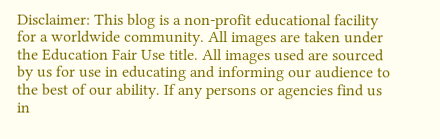Disclaimer: This blog is a non-profit educational facility for a worldwide community. All images are taken under the Education Fair Use title. All images used are sourced by us for use in educating and informing our audience to the best of our ability. If any persons or agencies find us in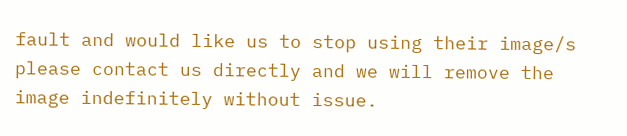fault and would like us to stop using their image/s please contact us directly and we will remove the image indefinitely without issue.